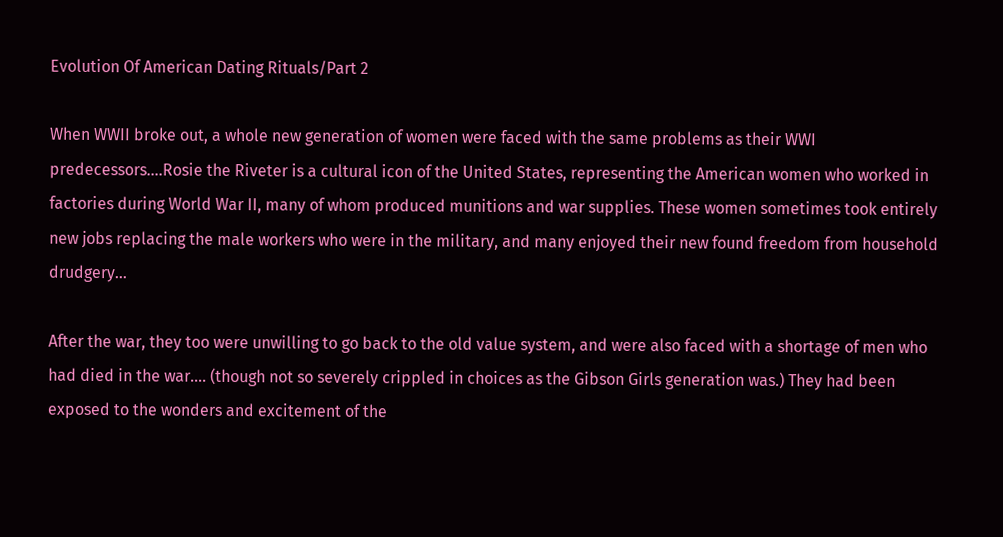Evolution Of American Dating Rituals/Part 2

When WWII broke out, a whole new generation of women were faced with the same problems as their WWI predecessors….Rosie the Riveter is a cultural icon of the United States, representing the American women who worked in factories during World War II, many of whom produced munitions and war supplies. These women sometimes took entirely new jobs replacing the male workers who were in the military, and many enjoyed their new found freedom from household drudgery…

After the war, they too were unwilling to go back to the old value system, and were also faced with a shortage of men who had died in the war…. (though not so severely crippled in choices as the Gibson Girls generation was.) They had been exposed to the wonders and excitement of the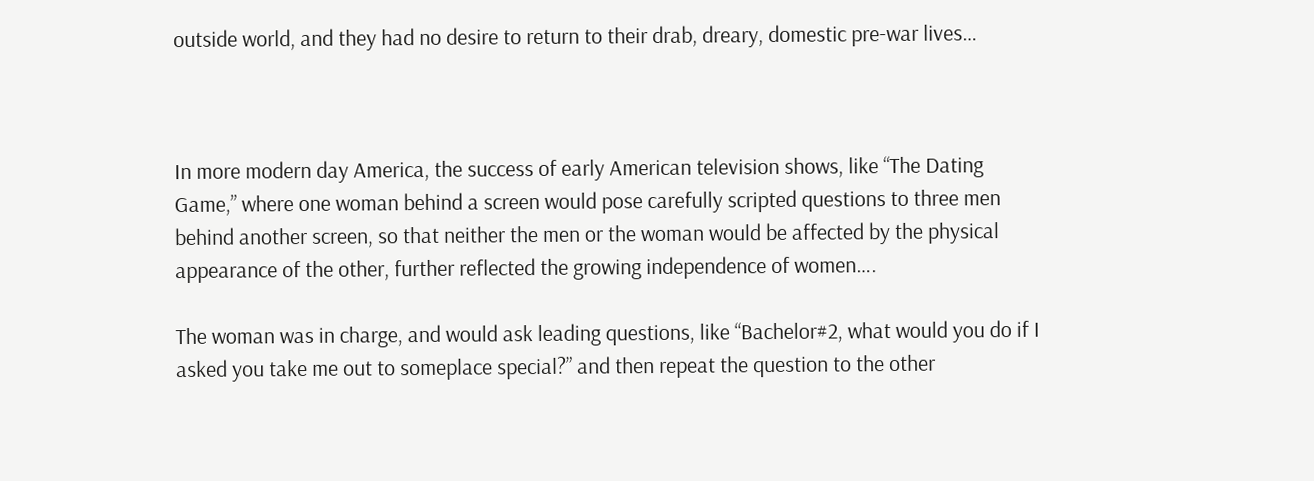outside world, and they had no desire to return to their drab, dreary, domestic pre-war lives…



In more modern day America, the success of early American television shows, like “The Dating Game,” where one woman behind a screen would pose carefully scripted questions to three men behind another screen, so that neither the men or the woman would be affected by the physical appearance of the other, further reflected the growing independence of women….

The woman was in charge, and would ask leading questions, like “Bachelor#2, what would you do if I asked you take me out to someplace special?” and then repeat the question to the other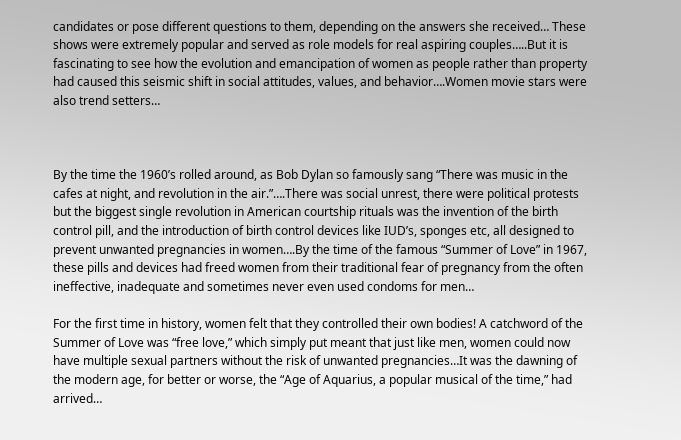candidates or pose different questions to them, depending on the answers she received… These shows were extremely popular and served as role models for real aspiring couples…..But it is fascinating to see how the evolution and emancipation of women as people rather than property had caused this seismic shift in social attitudes, values, and behavior….Women movie stars were also trend setters…



By the time the 1960’s rolled around, as Bob Dylan so famously sang “There was music in the cafes at night, and revolution in the air.”….There was social unrest, there were political protests but the biggest single revolution in American courtship rituals was the invention of the birth control pill, and the introduction of birth control devices like IUD’s, sponges etc, all designed to prevent unwanted pregnancies in women….By the time of the famous “Summer of Love” in 1967, these pills and devices had freed women from their traditional fear of pregnancy from the often ineffective, inadequate and sometimes never even used condoms for men…

For the first time in history, women felt that they controlled their own bodies! A catchword of the Summer of Love was “free love,” which simply put meant that just like men, women could now have multiple sexual partners without the risk of unwanted pregnancies…It was the dawning of the modern age, for better or worse, the “Age of Aquarius, a popular musical of the time,” had arrived…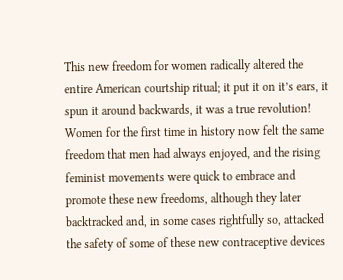This new freedom for women radically altered the entire American courtship ritual; it put it on it’s ears, it spun it around backwards, it was a true revolution! Women for the first time in history now felt the same freedom that men had always enjoyed, and the rising feminist movements were quick to embrace and promote these new freedoms, although they later backtracked and, in some cases rightfully so, attacked the safety of some of these new contraceptive devices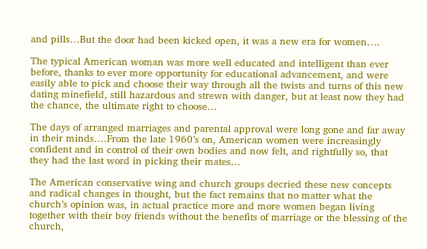and pills…But the door had been kicked open, it was a new era for women….

The typical American woman was more well educated and intelligent than ever before, thanks to ever more opportunity for educational advancement, and were easily able to pick and choose their way through all the twists and turns of this new dating minefield, still hazardous and strewn with danger, but at least now they had the chance, the ultimate right to choose…

The days of arranged marriages and parental approval were long gone and far away in their minds….From the late 1960’s on, American women were increasingly confident and in control of their own bodies and now felt, and rightfully so, that they had the last word in picking their mates…

The American conservative wing and church groups decried these new concepts and radical changes in thought, but the fact remains that no matter what the church’s opinion was, in actual practice more and more women began living together with their boy friends without the benefits of marriage or the blessing of the church,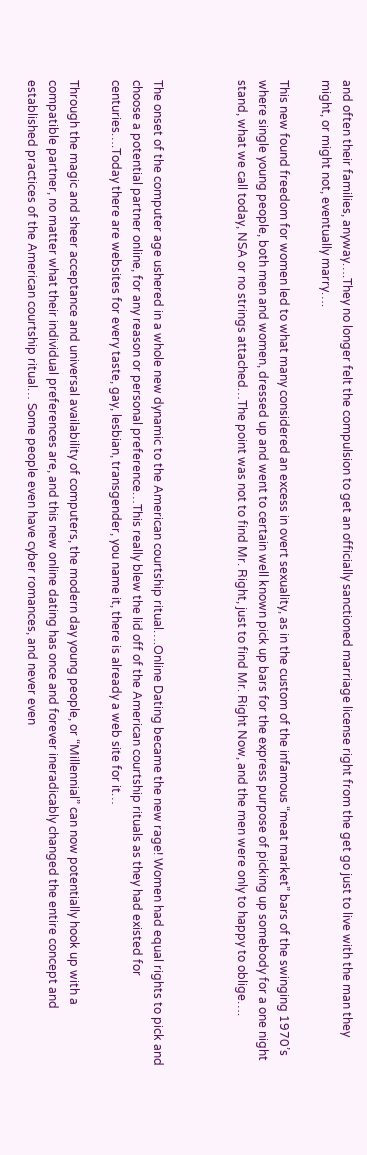and often their families, anyway….They no longer felt the compulsion to get an officially sanctioned marriage license right from the get go just to live with the man they might, or might not, eventually marry….

This new found freedom for women led to what many considered an excess in overt sexuality, as in the custom of the infamous “meat market” bars of the swinging 1970’s where single young people, both men and women, dressed up and went to certain well known pick up bars for the express purpose of picking up somebody for a one night stand, what we call today, NSA or no strings attached…The point was not to find Mr. Right, just to find Mr. Right Now, and the men were only to happy to oblige….



The onset of the computer age ushered in a whole new dynamic to the American courtship ritual….Online Dating became the new rage! Women had equal rights to pick and choose a potential partner online, for any reason or personal preference…This really blew the lid off of the American courtship rituals as they had existed for centuries….Today there are websites for every taste, gay, lesbian, transgender, you name it, there is already a web site for it…

Through the magic and sheer acceptance and universal availability of computers, the modern day young people, or “Millennial” can now potentially hook up with a compatible partner, no matter what their individual preferences are, and this new online dating has once and forever ineradicably changed the entire concept and established practices of the American courtship ritual… Some people even have cyber romances, and never even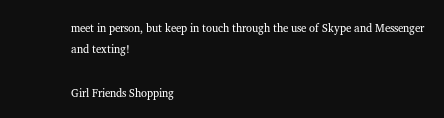meet in person, but keep in touch through the use of Skype and Messenger and texting!

Girl Friends Shopping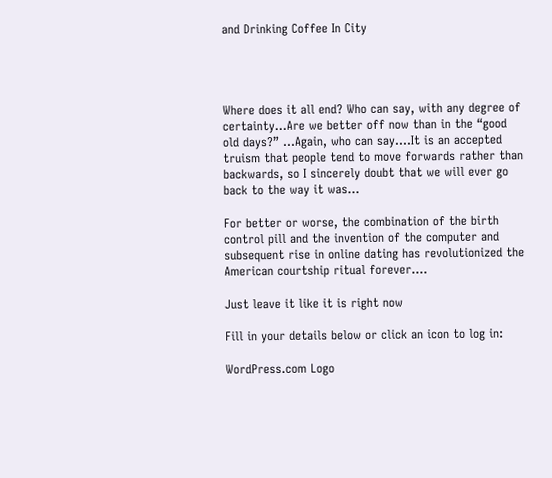and Drinking Coffee In City




Where does it all end? Who can say, with any degree of certainty…Are we better off now than in the “good old days?” …Again, who can say….It is an accepted truism that people tend to move forwards rather than backwards, so I sincerely doubt that we will ever go back to the way it was…

For better or worse, the combination of the birth control pill and the invention of the computer and subsequent rise in online dating has revolutionized the American courtship ritual forever….

Just leave it like it is right now

Fill in your details below or click an icon to log in:

WordPress.com Logo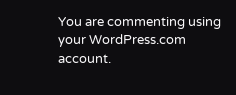You are commenting using your WordPress.com account.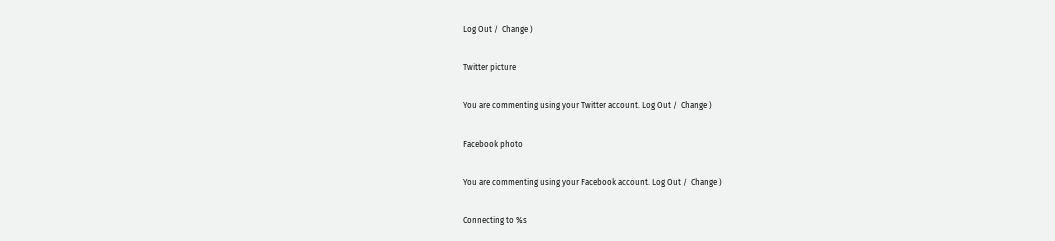Log Out /  Change )

Twitter picture

You are commenting using your Twitter account. Log Out /  Change )

Facebook photo

You are commenting using your Facebook account. Log Out /  Change )

Connecting to %s